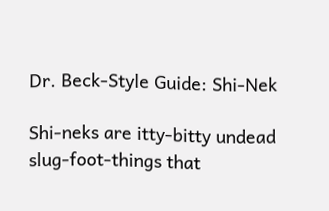Dr. Beck-Style Guide: Shi-Nek

Shi-neks are itty-bitty undead slug-foot-things that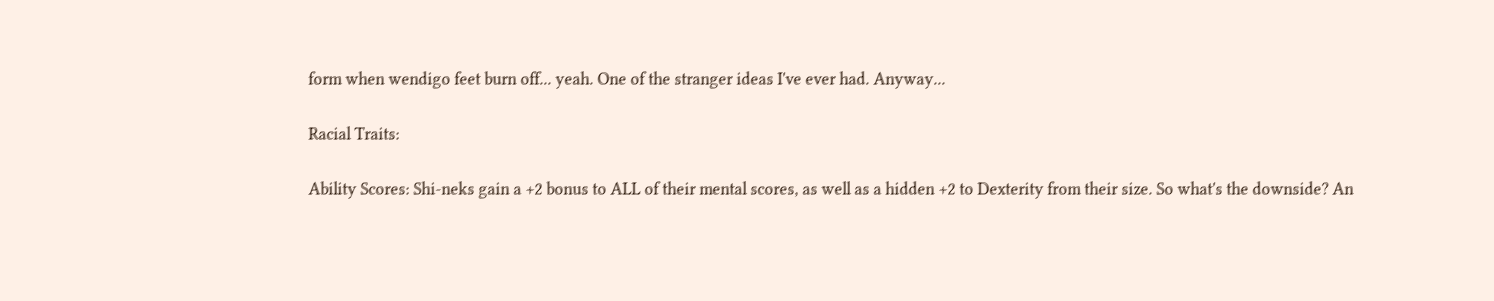form when wendigo feet burn off... yeah. One of the stranger ideas I've ever had. Anyway...

Racial Traits:

Ability Scores: Shi-neks gain a +2 bonus to ALL of their mental scores, as well as a hidden +2 to Dexterity from their size. So what's the downside? An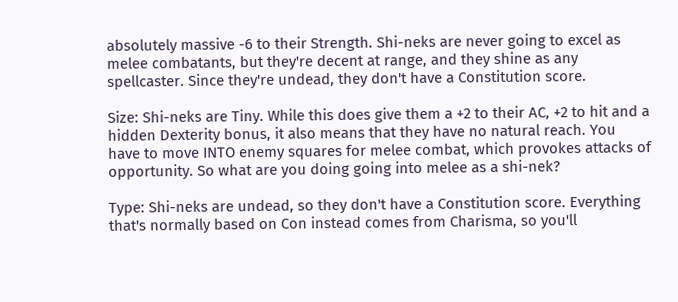absolutely massive -6 to their Strength. Shi-neks are never going to excel as melee combatants, but they're decent at range, and they shine as any spellcaster. Since they're undead, they don't have a Constitution score.

Size: Shi-neks are Tiny. While this does give them a +2 to their AC, +2 to hit and a hidden Dexterity bonus, it also means that they have no natural reach. You have to move INTO enemy squares for melee combat, which provokes attacks of opportunity. So what are you doing going into melee as a shi-nek?

Type: Shi-neks are undead, so they don't have a Constitution score. Everything that's normally based on Con instead comes from Charisma, so you'll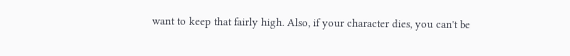want to keep that fairly high. Also, if your character dies, you can't be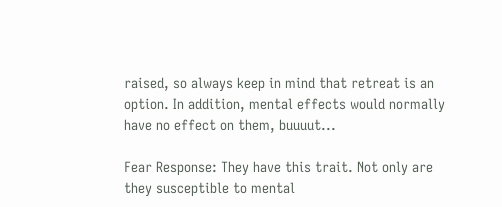raised, so always keep in mind that retreat is an option. In addition, mental effects would normally have no effect on them, buuuut...

Fear Response: They have this trait. Not only are they susceptible to mental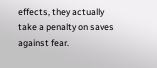effects, they actually take a penalty on saves against fear.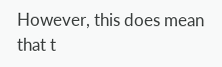However, this does mean that t